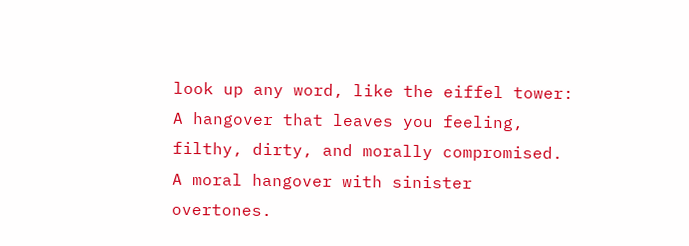look up any word, like the eiffel tower:
A hangover that leaves you feeling, filthy, dirty, and morally compromised. A moral hangover with sinister overtones.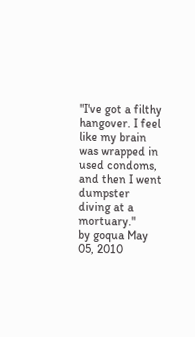"I've got a filthy hangover. I feel like my brain was wrapped in used condoms, and then I went dumpster diving at a mortuary."
by goqua May 05, 2010